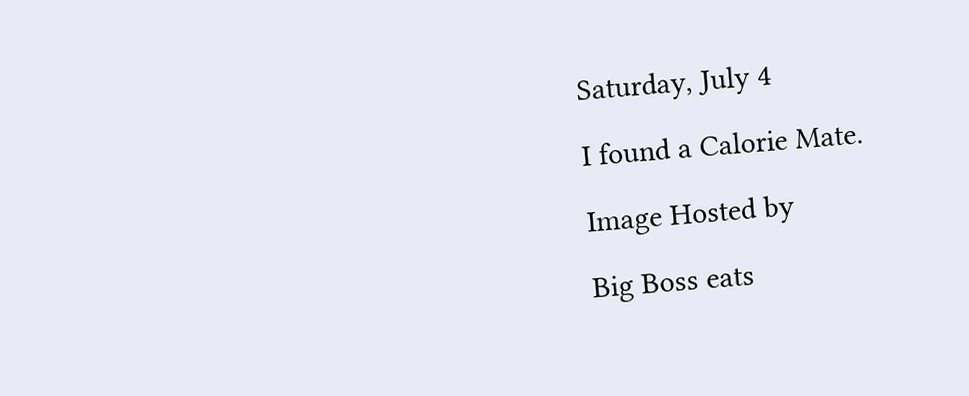Saturday, July 4

I found a Calorie Mate.

Image Hosted by

Big Boss eats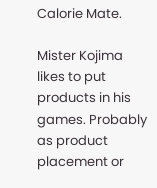Calorie Mate.

Mister Kojima likes to put products in his games. Probably as product placement or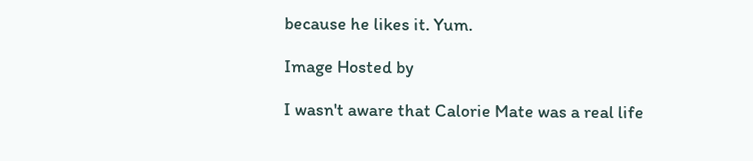because he likes it. Yum.

Image Hosted by

I wasn't aware that Calorie Mate was a real life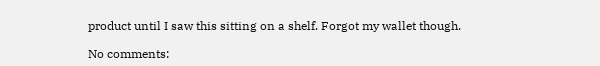product until I saw this sitting on a shelf. Forgot my wallet though.

No comments: